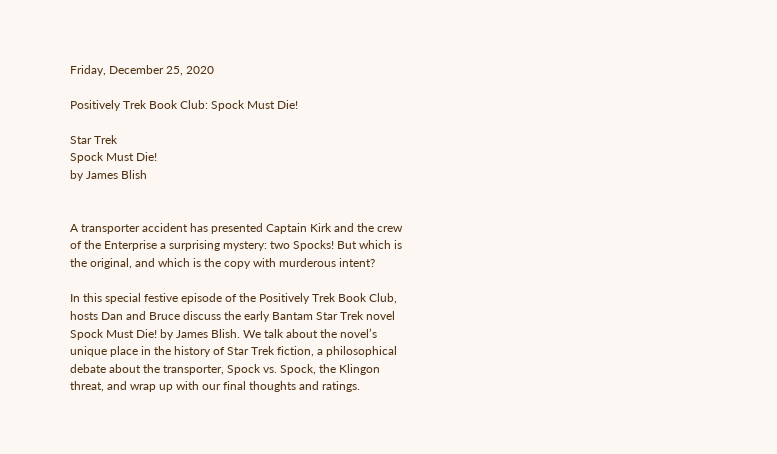Friday, December 25, 2020

Positively Trek Book Club: Spock Must Die!

Star Trek
Spock Must Die!
by James Blish


A transporter accident has presented Captain Kirk and the crew of the Enterprise a surprising mystery: two Spocks! But which is the original, and which is the copy with murderous intent?

In this special festive episode of the Positively Trek Book Club, hosts Dan and Bruce discuss the early Bantam Star Trek novel Spock Must Die! by James Blish. We talk about the novel’s unique place in the history of Star Trek fiction, a philosophical debate about the transporter, Spock vs. Spock, the Klingon threat, and wrap up with our final thoughts and ratings.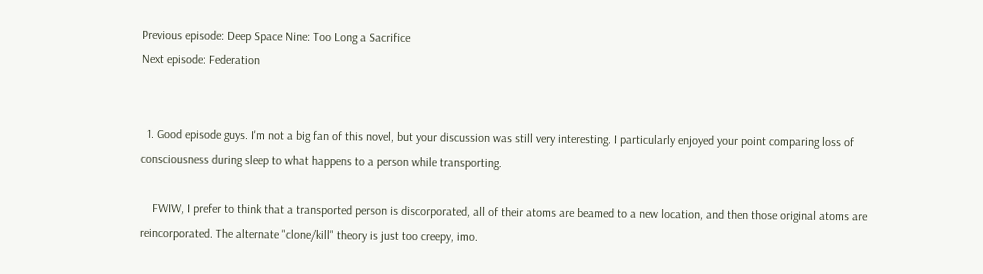Previous episode: Deep Space Nine: Too Long a Sacrifice
Next episode: Federation


  1. Good episode guys. I'm not a big fan of this novel, but your discussion was still very interesting. I particularly enjoyed your point comparing loss of consciousness during sleep to what happens to a person while transporting.

    FWIW, I prefer to think that a transported person is discorporated, all of their atoms are beamed to a new location, and then those original atoms are reincorporated. The alternate "clone/kill" theory is just too creepy, imo.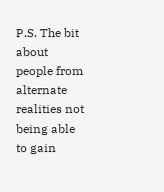P.S. The bit about people from alternate realities not being able to gain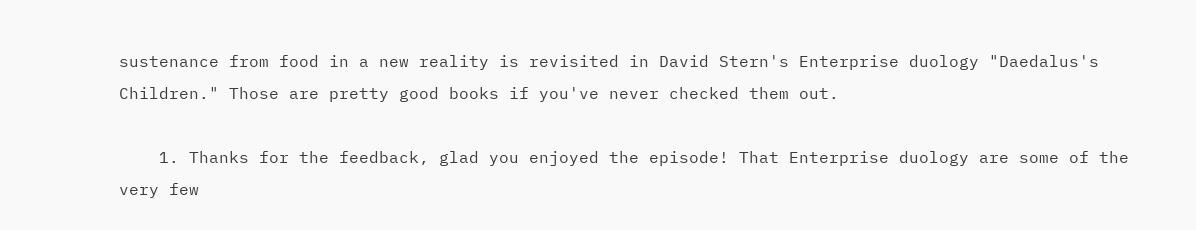sustenance from food in a new reality is revisited in David Stern's Enterprise duology "Daedalus's Children." Those are pretty good books if you've never checked them out.

    1. Thanks for the feedback, glad you enjoyed the episode! That Enterprise duology are some of the very few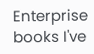Enterprise books I've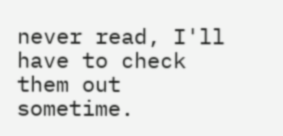never read, I'll have to check them out sometime.